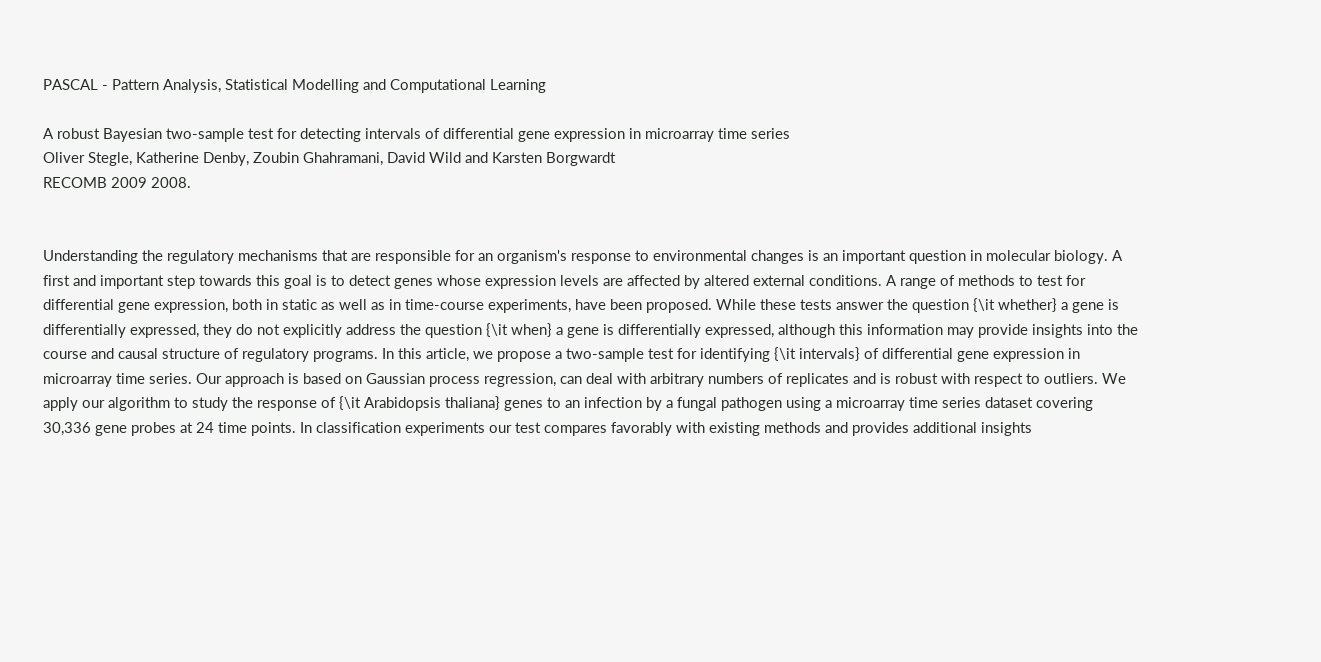PASCAL - Pattern Analysis, Statistical Modelling and Computational Learning

A robust Bayesian two-sample test for detecting intervals of differential gene expression in microarray time series
Oliver Stegle, Katherine Denby, Zoubin Ghahramani, David Wild and Karsten Borgwardt
RECOMB 2009 2008.


Understanding the regulatory mechanisms that are responsible for an organism's response to environmental changes is an important question in molecular biology. A first and important step towards this goal is to detect genes whose expression levels are affected by altered external conditions. A range of methods to test for differential gene expression, both in static as well as in time-course experiments, have been proposed. While these tests answer the question {\it whether} a gene is differentially expressed, they do not explicitly address the question {\it when} a gene is differentially expressed, although this information may provide insights into the course and causal structure of regulatory programs. In this article, we propose a two-sample test for identifying {\it intervals} of differential gene expression in microarray time series. Our approach is based on Gaussian process regression, can deal with arbitrary numbers of replicates and is robust with respect to outliers. We apply our algorithm to study the response of {\it Arabidopsis thaliana} genes to an infection by a fungal pathogen using a microarray time series dataset covering 30,336 gene probes at 24 time points. In classification experiments our test compares favorably with existing methods and provides additional insights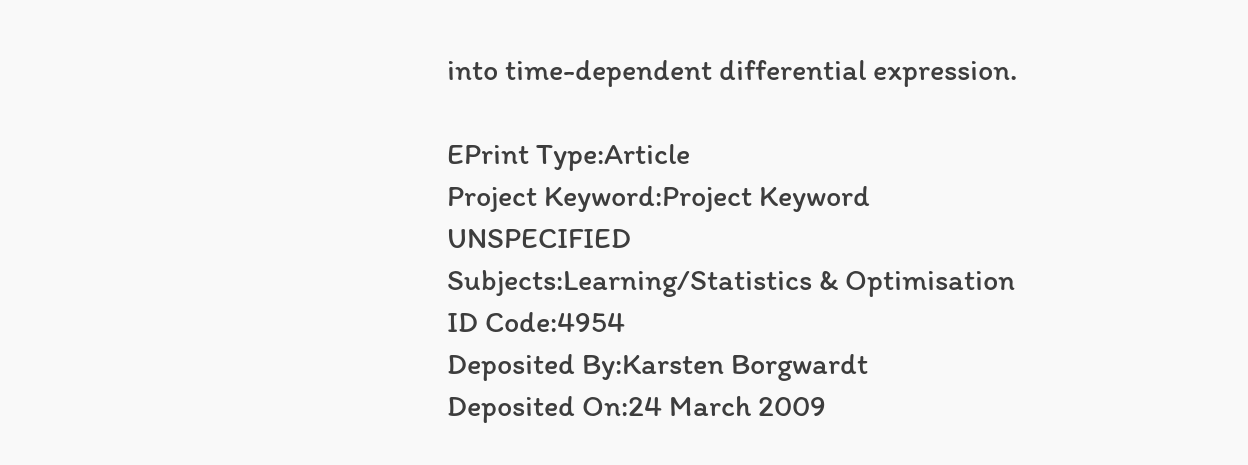into time-dependent differential expression.

EPrint Type:Article
Project Keyword:Project Keyword UNSPECIFIED
Subjects:Learning/Statistics & Optimisation
ID Code:4954
Deposited By:Karsten Borgwardt
Deposited On:24 March 2009